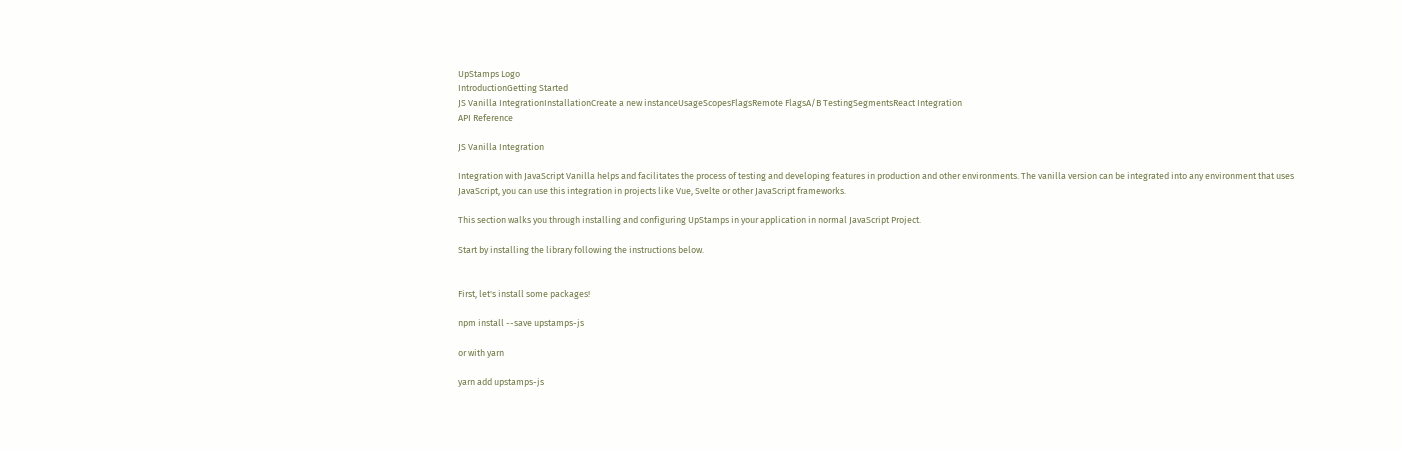UpStamps Logo
IntroductionGetting Started
JS Vanilla IntegrationInstallationCreate a new instanceUsageScopesFlagsRemote FlagsA/B TestingSegmentsReact Integration
API Reference

JS Vanilla Integration

Integration with JavaScript Vanilla helps and facilitates the process of testing and developing features in production and other environments. The vanilla version can be integrated into any environment that uses JavaScript, you can use this integration in projects like Vue, Svelte or other JavaScript frameworks.

This section walks you through installing and configuring UpStamps in your application in normal JavaScript Project.

Start by installing the library following the instructions below.


First, let's install some packages!

npm install --save upstamps-js

or with yarn

yarn add upstamps-js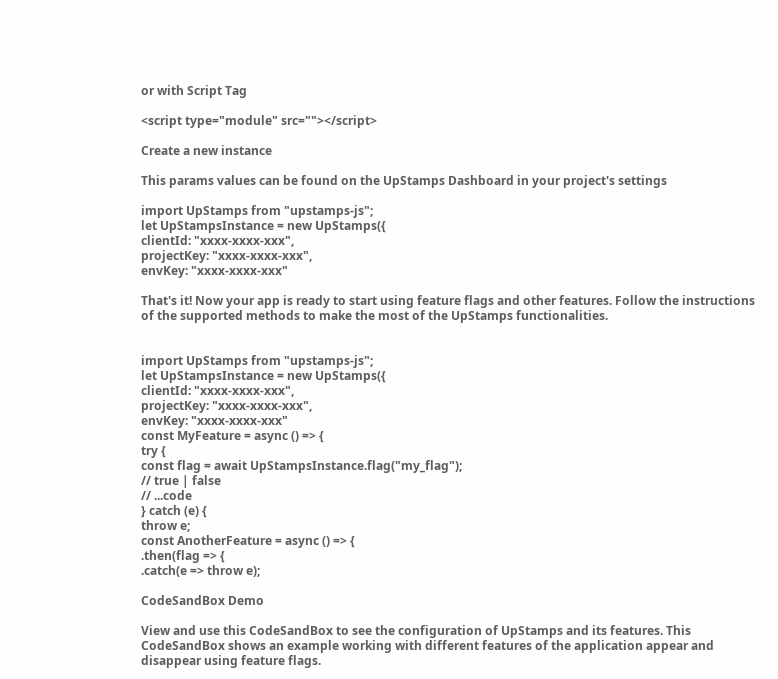or with Script Tag

<script type="module" src=""></script>

Create a new instance

This params values can be found on the UpStamps Dashboard in your project's settings

import UpStamps from "upstamps-js";
let UpStampsInstance = new UpStamps({
clientId: "xxxx-xxxx-xxx",
projectKey: "xxxx-xxxx-xxx",
envKey: "xxxx-xxxx-xxx"

That's it! Now your app is ready to start using feature flags and other features. Follow the instructions of the supported methods to make the most of the UpStamps functionalities.


import UpStamps from "upstamps-js";
let UpStampsInstance = new UpStamps({
clientId: "xxxx-xxxx-xxx",
projectKey: "xxxx-xxxx-xxx",
envKey: "xxxx-xxxx-xxx"
const MyFeature = async () => {
try {
const flag = await UpStampsInstance.flag("my_flag");
// true | false
// ...code
} catch (e) {
throw e;
const AnotherFeature = async () => {
.then(flag => {
.catch(e => throw e);

CodeSandBox Demo

View and use this CodeSandBox to see the configuration of UpStamps and its features. This CodeSandBox shows an example working with different features of the application appear and disappear using feature flags.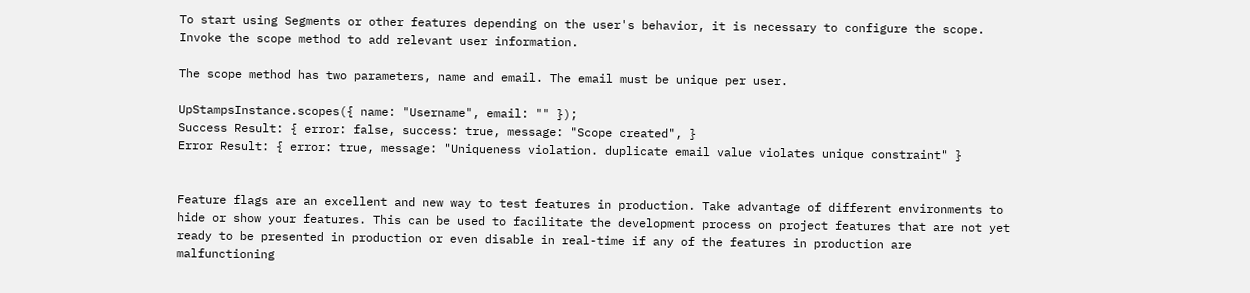To start using Segments or other features depending on the user's behavior, it is necessary to configure the scope. Invoke the scope method to add relevant user information.

The scope method has two parameters, name and email. The email must be unique per user.

UpStampsInstance.scopes({ name: "Username", email: "" });
Success Result: { error: false, success: true, message: "Scope created", }
Error Result: { error: true, message: "Uniqueness violation. duplicate email value violates unique constraint" }


Feature flags are an excellent and new way to test features in production. Take advantage of different environments to hide or show your features. This can be used to facilitate the development process on project features that are not yet ready to be presented in production or even disable in real-time if any of the features in production are malfunctioning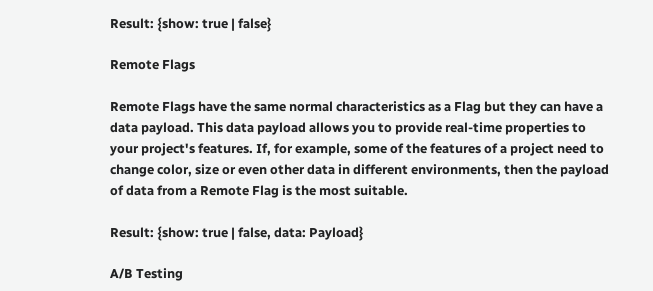Result: {show: true | false}

Remote Flags

Remote Flags have the same normal characteristics as a Flag but they can have a data payload. This data payload allows you to provide real-time properties to your project's features. If, for example, some of the features of a project need to change color, size or even other data in different environments, then the payload of data from a Remote Flag is the most suitable.

Result: {show: true | false, data: Payload}

A/B Testing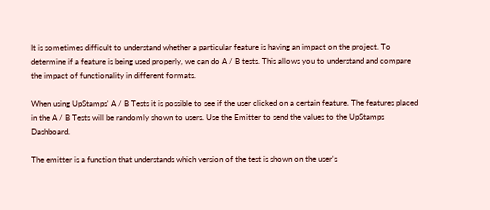It is sometimes difficult to understand whether a particular feature is having an impact on the project. To determine if a feature is being used properly, we can do A / B tests. This allows you to understand and compare the impact of functionality in different formats.

When using UpStamps' A / B Tests it is possible to see if the user clicked on a certain feature. The features placed in the A / B Tests will be randomly shown to users. Use the Emitter to send the values to the UpStamps Dashboard.

The emitter is a function that understands which version of the test is shown on the user's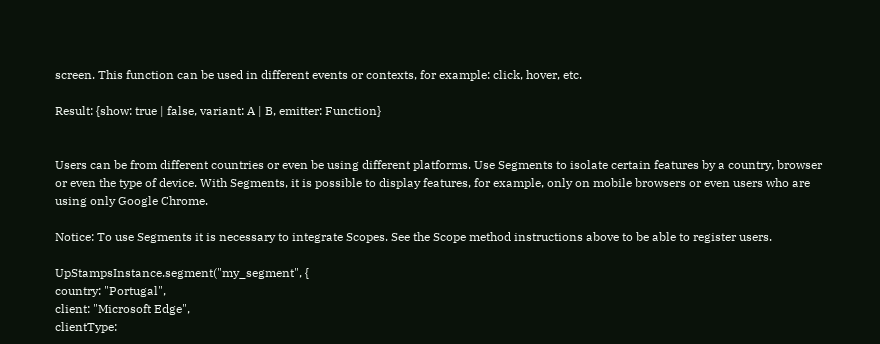screen. This function can be used in different events or contexts, for example: click, hover, etc.

Result: {show: true | false, variant: A | B, emitter: Function}


Users can be from different countries or even be using different platforms. Use Segments to isolate certain features by a country, browser or even the type of device. With Segments, it is possible to display features, for example, only on mobile browsers or even users who are using only Google Chrome.

Notice: To use Segments it is necessary to integrate Scopes. See the Scope method instructions above to be able to register users.

UpStampsInstance.segment("my_segment", {
country: "Portugal",
client: "Microsoft Edge",
clientType: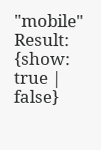"mobile"
Result: {show: true | false}